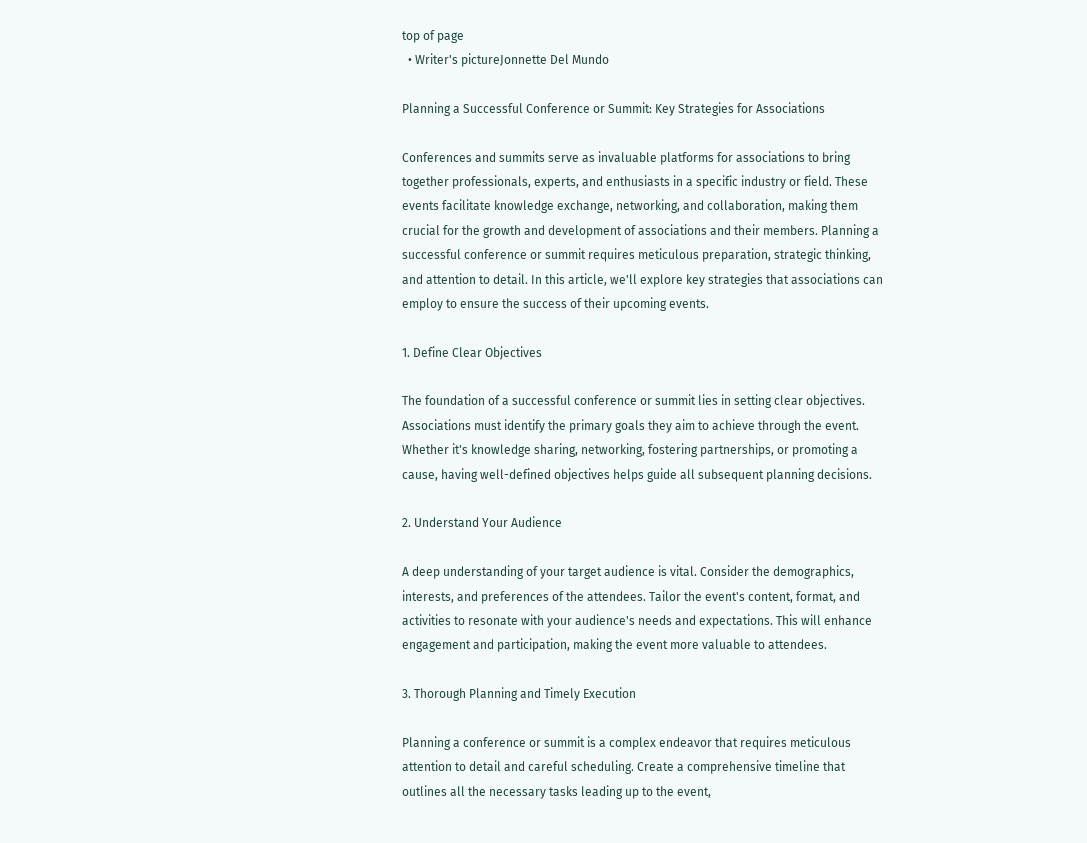top of page
  • Writer's pictureJonnette Del Mundo

Planning a Successful Conference or Summit: Key Strategies for Associations

Conferences and summits serve as invaluable platforms for associations to bring together professionals, experts, and enthusiasts in a specific industry or field. These events facilitate knowledge exchange, networking, and collaboration, making them crucial for the growth and development of associations and their members. Planning a successful conference or summit requires meticulous preparation, strategic thinking, and attention to detail. In this article, we'll explore key strategies that associations can employ to ensure the success of their upcoming events.

1. Define Clear Objectives

The foundation of a successful conference or summit lies in setting clear objectives. Associations must identify the primary goals they aim to achieve through the event. Whether it's knowledge sharing, networking, fostering partnerships, or promoting a cause, having well-defined objectives helps guide all subsequent planning decisions.

2. Understand Your Audience

A deep understanding of your target audience is vital. Consider the demographics, interests, and preferences of the attendees. Tailor the event's content, format, and activities to resonate with your audience's needs and expectations. This will enhance engagement and participation, making the event more valuable to attendees.

3. Thorough Planning and Timely Execution

Planning a conference or summit is a complex endeavor that requires meticulous attention to detail and careful scheduling. Create a comprehensive timeline that outlines all the necessary tasks leading up to the event,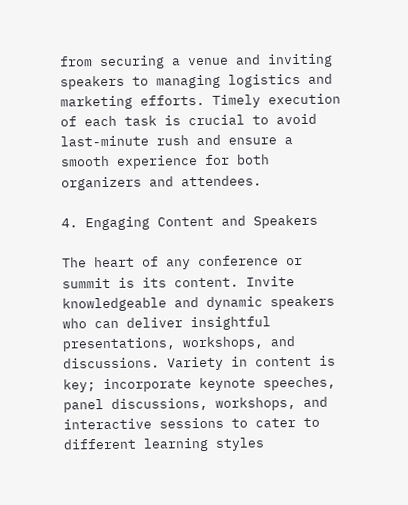from securing a venue and inviting speakers to managing logistics and marketing efforts. Timely execution of each task is crucial to avoid last-minute rush and ensure a smooth experience for both organizers and attendees.

4. Engaging Content and Speakers

The heart of any conference or summit is its content. Invite knowledgeable and dynamic speakers who can deliver insightful presentations, workshops, and discussions. Variety in content is key; incorporate keynote speeches, panel discussions, workshops, and interactive sessions to cater to different learning styles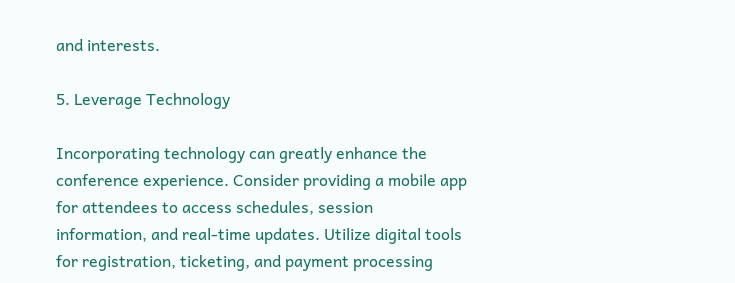and interests.

5. Leverage Technology

Incorporating technology can greatly enhance the conference experience. Consider providing a mobile app for attendees to access schedules, session information, and real-time updates. Utilize digital tools for registration, ticketing, and payment processing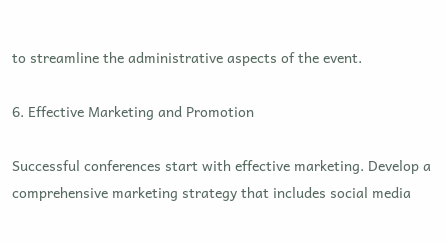to streamline the administrative aspects of the event.

6. Effective Marketing and Promotion

Successful conferences start with effective marketing. Develop a comprehensive marketing strategy that includes social media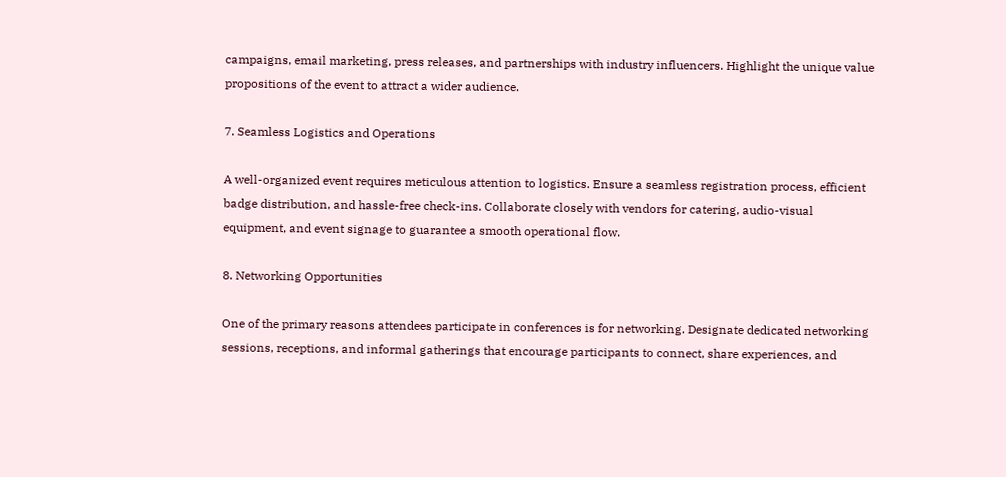campaigns, email marketing, press releases, and partnerships with industry influencers. Highlight the unique value propositions of the event to attract a wider audience.

7. Seamless Logistics and Operations

A well-organized event requires meticulous attention to logistics. Ensure a seamless registration process, efficient badge distribution, and hassle-free check-ins. Collaborate closely with vendors for catering, audio-visual equipment, and event signage to guarantee a smooth operational flow.

8. Networking Opportunities

One of the primary reasons attendees participate in conferences is for networking. Designate dedicated networking sessions, receptions, and informal gatherings that encourage participants to connect, share experiences, and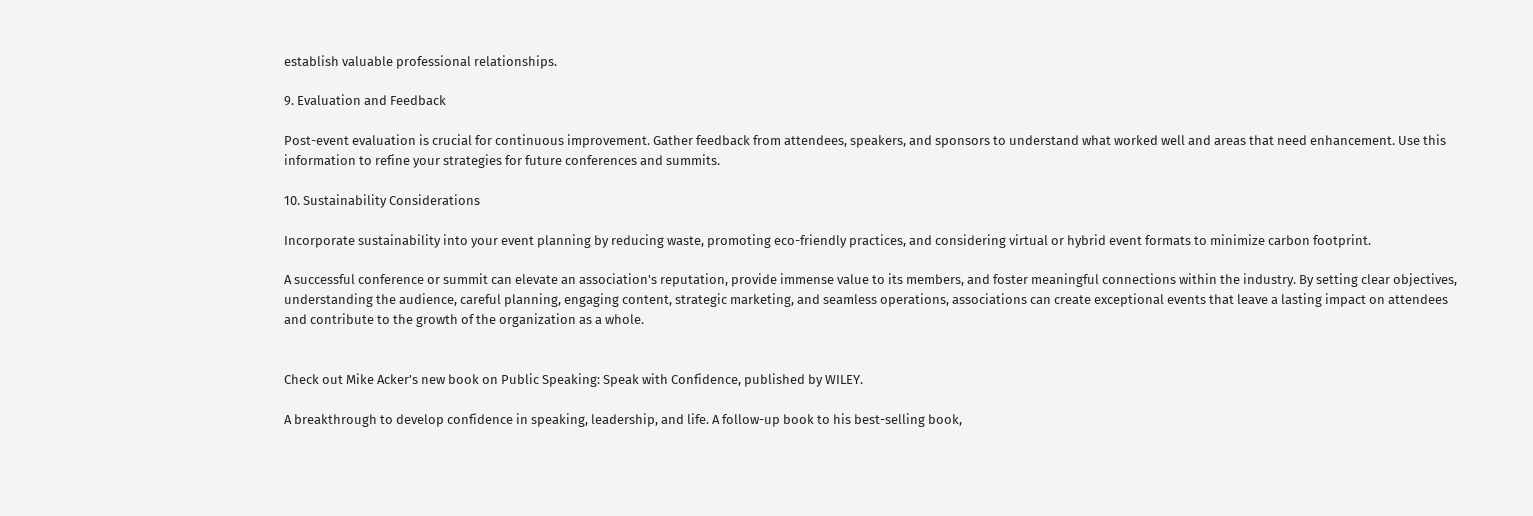establish valuable professional relationships.

9. Evaluation and Feedback

Post-event evaluation is crucial for continuous improvement. Gather feedback from attendees, speakers, and sponsors to understand what worked well and areas that need enhancement. Use this information to refine your strategies for future conferences and summits.

10. Sustainability Considerations

Incorporate sustainability into your event planning by reducing waste, promoting eco-friendly practices, and considering virtual or hybrid event formats to minimize carbon footprint.

A successful conference or summit can elevate an association's reputation, provide immense value to its members, and foster meaningful connections within the industry. By setting clear objectives, understanding the audience, careful planning, engaging content, strategic marketing, and seamless operations, associations can create exceptional events that leave a lasting impact on attendees and contribute to the growth of the organization as a whole.


Check out Mike Acker's new book on Public Speaking: Speak with Confidence, published by WILEY.

A breakthrough to develop confidence in speaking, leadership, and life. A follow-up book to his best-selling book,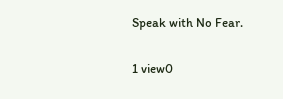Speak with No Fear.

1 view0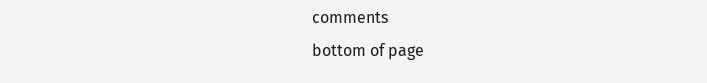comments
bottom of page